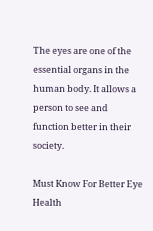The eyes are one of the essential organs in the human body. It allows a person to see and function better in their society.

Must Know For Better Eye Health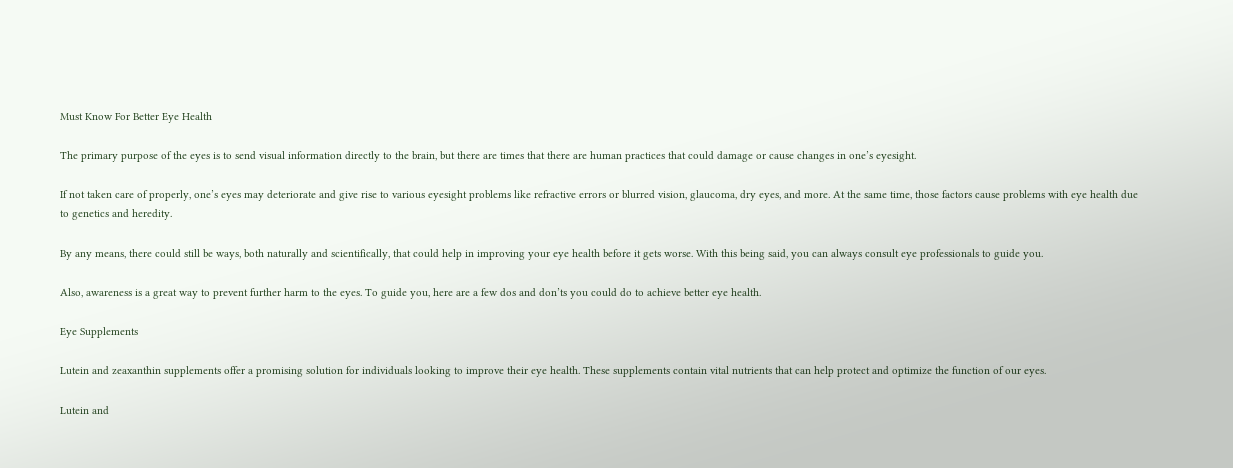Must Know For Better Eye Health

The primary purpose of the eyes is to send visual information directly to the brain, but there are times that there are human practices that could damage or cause changes in one’s eyesight.

If not taken care of properly, one’s eyes may deteriorate and give rise to various eyesight problems like refractive errors or blurred vision, glaucoma, dry eyes, and more. At the same time, those factors cause problems with eye health due to genetics and heredity.

By any means, there could still be ways, both naturally and scientifically, that could help in improving your eye health before it gets worse. With this being said, you can always consult eye professionals to guide you.

Also, awareness is a great way to prevent further harm to the eyes. To guide you, here are a few dos and don’ts you could do to achieve better eye health.

Eye Supplements

Lutein and zeaxanthin supplements offer a promising solution for individuals looking to improve their eye health. These supplements contain vital nutrients that can help protect and optimize the function of our eyes.

Lutein and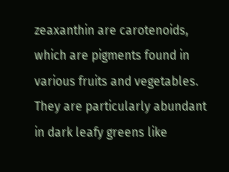zeaxanthin are carotenoids, which are pigments found in various fruits and vegetables. They are particularly abundant in dark leafy greens like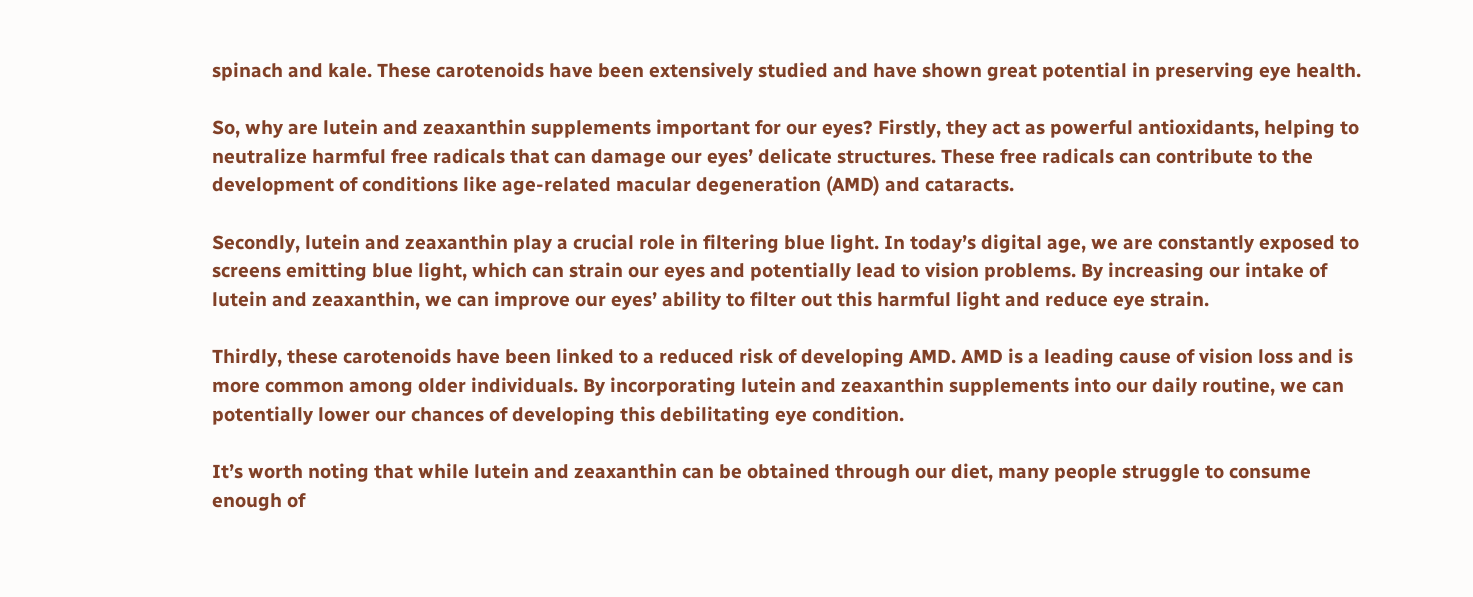spinach and kale. These carotenoids have been extensively studied and have shown great potential in preserving eye health.

So, why are lutein and zeaxanthin supplements important for our eyes? Firstly, they act as powerful antioxidants, helping to neutralize harmful free radicals that can damage our eyes’ delicate structures. These free radicals can contribute to the development of conditions like age-related macular degeneration (AMD) and cataracts.

Secondly, lutein and zeaxanthin play a crucial role in filtering blue light. In today’s digital age, we are constantly exposed to screens emitting blue light, which can strain our eyes and potentially lead to vision problems. By increasing our intake of lutein and zeaxanthin, we can improve our eyes’ ability to filter out this harmful light and reduce eye strain.

Thirdly, these carotenoids have been linked to a reduced risk of developing AMD. AMD is a leading cause of vision loss and is more common among older individuals. By incorporating lutein and zeaxanthin supplements into our daily routine, we can potentially lower our chances of developing this debilitating eye condition.

It’s worth noting that while lutein and zeaxanthin can be obtained through our diet, many people struggle to consume enough of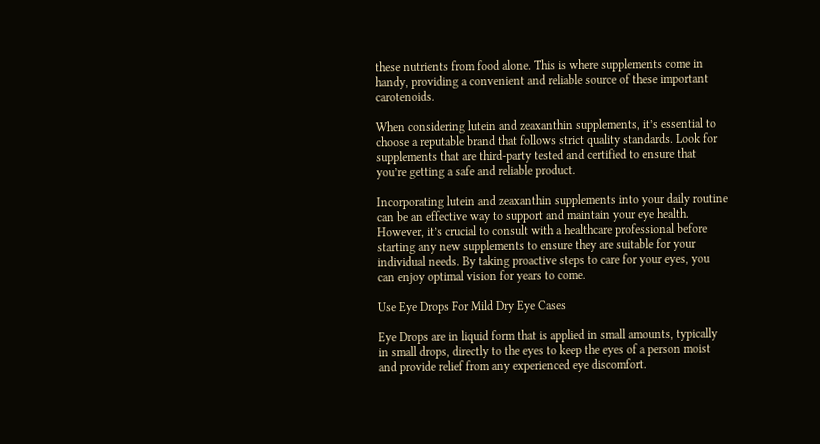these nutrients from food alone. This is where supplements come in handy, providing a convenient and reliable source of these important carotenoids.

When considering lutein and zeaxanthin supplements, it’s essential to choose a reputable brand that follows strict quality standards. Look for supplements that are third-party tested and certified to ensure that you’re getting a safe and reliable product.

Incorporating lutein and zeaxanthin supplements into your daily routine can be an effective way to support and maintain your eye health. However, it’s crucial to consult with a healthcare professional before starting any new supplements to ensure they are suitable for your individual needs. By taking proactive steps to care for your eyes, you can enjoy optimal vision for years to come.

Use Eye Drops For Mild Dry Eye Cases

Eye Drops are in liquid form that is applied in small amounts, typically in small drops, directly to the eyes to keep the eyes of a person moist and provide relief from any experienced eye discomfort.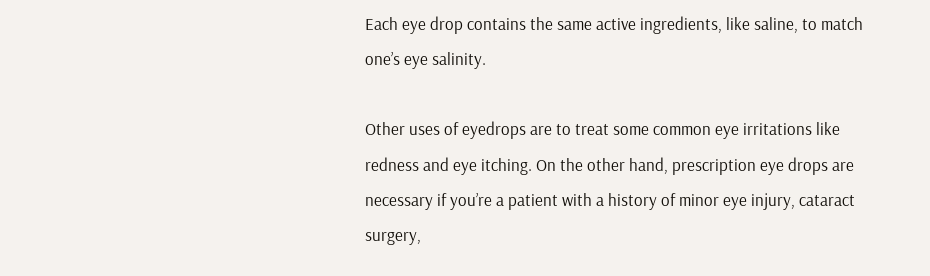Each eye drop contains the same active ingredients, like saline, to match one’s eye salinity.

Other uses of eyedrops are to treat some common eye irritations like redness and eye itching. On the other hand, prescription eye drops are necessary if you’re a patient with a history of minor eye injury, cataract surgery,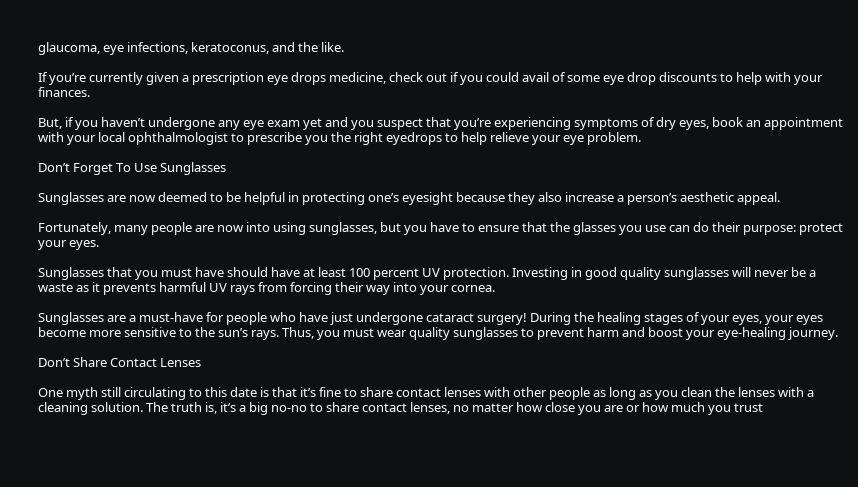glaucoma, eye infections, keratoconus, and the like.

If you’re currently given a prescription eye drops medicine, check out if you could avail of some eye drop discounts to help with your finances.

But, if you haven’t undergone any eye exam yet and you suspect that you’re experiencing symptoms of dry eyes, book an appointment with your local ophthalmologist to prescribe you the right eyedrops to help relieve your eye problem.

Don’t Forget To Use Sunglasses

Sunglasses are now deemed to be helpful in protecting one’s eyesight because they also increase a person’s aesthetic appeal.

Fortunately, many people are now into using sunglasses, but you have to ensure that the glasses you use can do their purpose: protect your eyes.

Sunglasses that you must have should have at least 100 percent UV protection. Investing in good quality sunglasses will never be a waste as it prevents harmful UV rays from forcing their way into your cornea.

Sunglasses are a must-have for people who have just undergone cataract surgery! During the healing stages of your eyes, your eyes become more sensitive to the sun’s rays. Thus, you must wear quality sunglasses to prevent harm and boost your eye-healing journey.

Don’t Share Contact Lenses

One myth still circulating to this date is that it’s fine to share contact lenses with other people as long as you clean the lenses with a cleaning solution. The truth is, it’s a big no-no to share contact lenses, no matter how close you are or how much you trust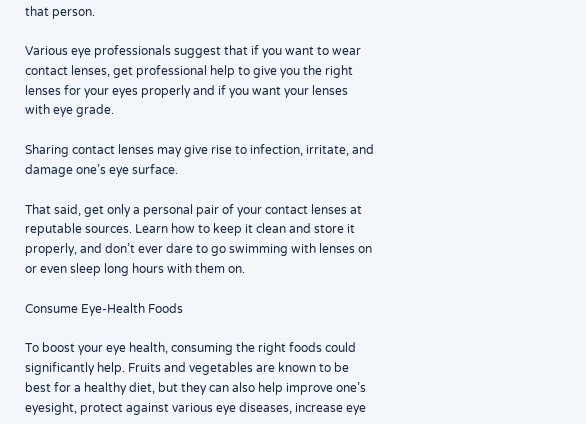that person.

Various eye professionals suggest that if you want to wear contact lenses, get professional help to give you the right lenses for your eyes properly and if you want your lenses with eye grade.

Sharing contact lenses may give rise to infection, irritate, and damage one’s eye surface.

That said, get only a personal pair of your contact lenses at reputable sources. Learn how to keep it clean and store it properly, and don’t ever dare to go swimming with lenses on or even sleep long hours with them on.

Consume Eye-Health Foods

To boost your eye health, consuming the right foods could significantly help. Fruits and vegetables are known to be best for a healthy diet, but they can also help improve one’s eyesight, protect against various eye diseases, increase eye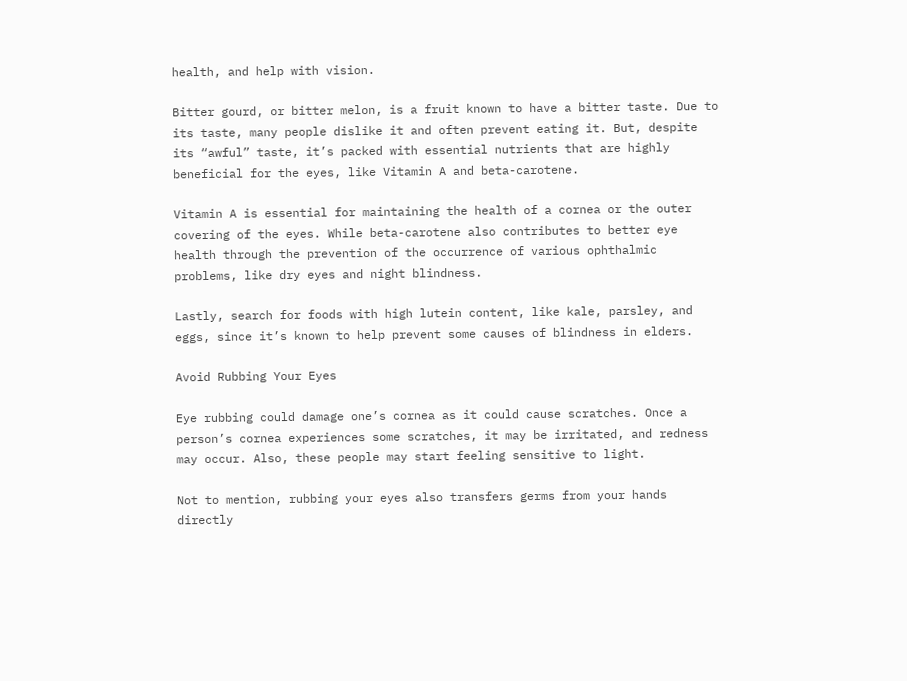health, and help with vision.

Bitter gourd, or bitter melon, is a fruit known to have a bitter taste. Due to its taste, many people dislike it and often prevent eating it. But, despite its “awful” taste, it’s packed with essential nutrients that are highly beneficial for the eyes, like Vitamin A and beta-carotene.

Vitamin A is essential for maintaining the health of a cornea or the outer covering of the eyes. While beta-carotene also contributes to better eye health through the prevention of the occurrence of various ophthalmic problems, like dry eyes and night blindness.

Lastly, search for foods with high lutein content, like kale, parsley, and eggs, since it’s known to help prevent some causes of blindness in elders.

Avoid Rubbing Your Eyes

Eye rubbing could damage one’s cornea as it could cause scratches. Once a person’s cornea experiences some scratches, it may be irritated, and redness may occur. Also, these people may start feeling sensitive to light.

Not to mention, rubbing your eyes also transfers germs from your hands directly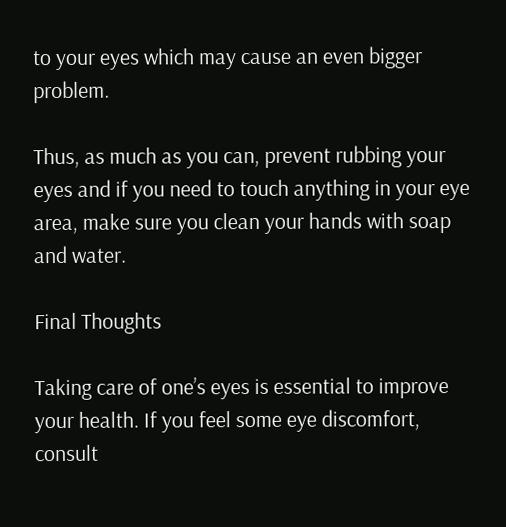to your eyes which may cause an even bigger problem.

Thus, as much as you can, prevent rubbing your eyes and if you need to touch anything in your eye area, make sure you clean your hands with soap and water.

Final Thoughts

Taking care of one’s eyes is essential to improve your health. If you feel some eye discomfort, consult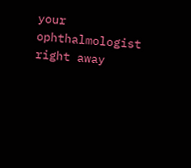your ophthalmologist right away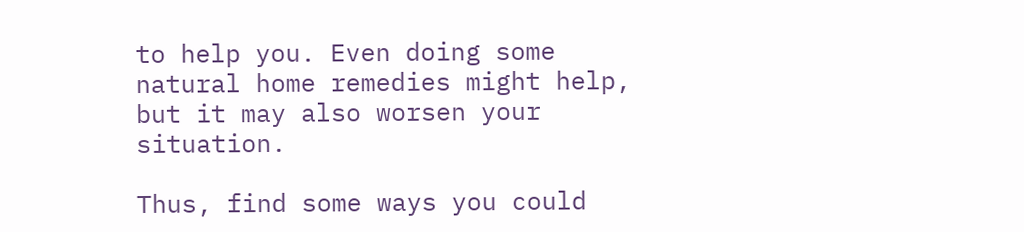to help you. Even doing some natural home remedies might help, but it may also worsen your situation.

Thus, find some ways you could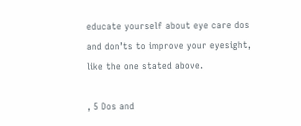educate yourself about eye care dos and don’ts to improve your eyesight, like the one stated above.

, 5 Dos and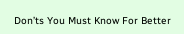Don’ts You Must Know For Better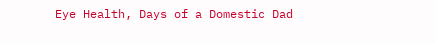Eye Health, Days of a Domestic Dad